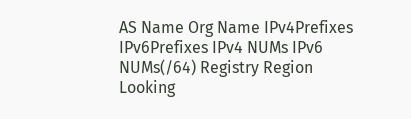AS Name Org Name IPv4Prefixes IPv6Prefixes IPv4 NUMs IPv6 NUMs(/64) Registry Region Looking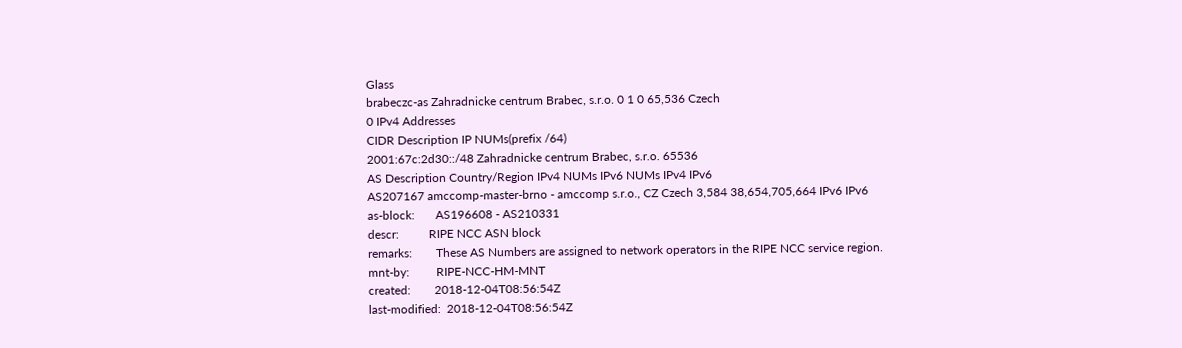Glass
brabeczc-as Zahradnicke centrum Brabec, s.r.o. 0 1 0 65,536 Czech
0 IPv4 Addresses
CIDR Description IP NUMs(prefix /64)
2001:67c:2d30::/48 Zahradnicke centrum Brabec, s.r.o. 65536
AS Description Country/Region IPv4 NUMs IPv6 NUMs IPv4 IPv6
AS207167 amccomp-master-brno - amccomp s.r.o., CZ Czech 3,584 38,654,705,664 IPv6 IPv6
as-block:       AS196608 - AS210331
descr:          RIPE NCC ASN block
remarks:        These AS Numbers are assigned to network operators in the RIPE NCC service region.
mnt-by:         RIPE-NCC-HM-MNT
created:        2018-12-04T08:56:54Z
last-modified:  2018-12-04T08:56:54Z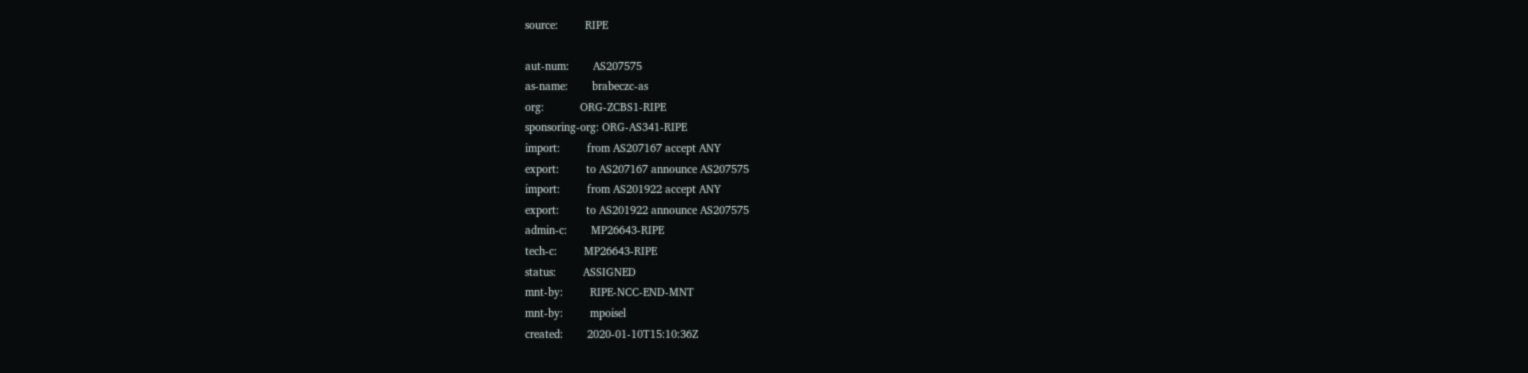source:         RIPE

aut-num:        AS207575
as-name:        brabeczc-as
org:            ORG-ZCBS1-RIPE
sponsoring-org: ORG-AS341-RIPE
import:         from AS207167 accept ANY
export:         to AS207167 announce AS207575
import:         from AS201922 accept ANY
export:         to AS201922 announce AS207575
admin-c:        MP26643-RIPE
tech-c:         MP26643-RIPE
status:         ASSIGNED
mnt-by:         RIPE-NCC-END-MNT
mnt-by:         mpoisel
created:        2020-01-10T15:10:36Z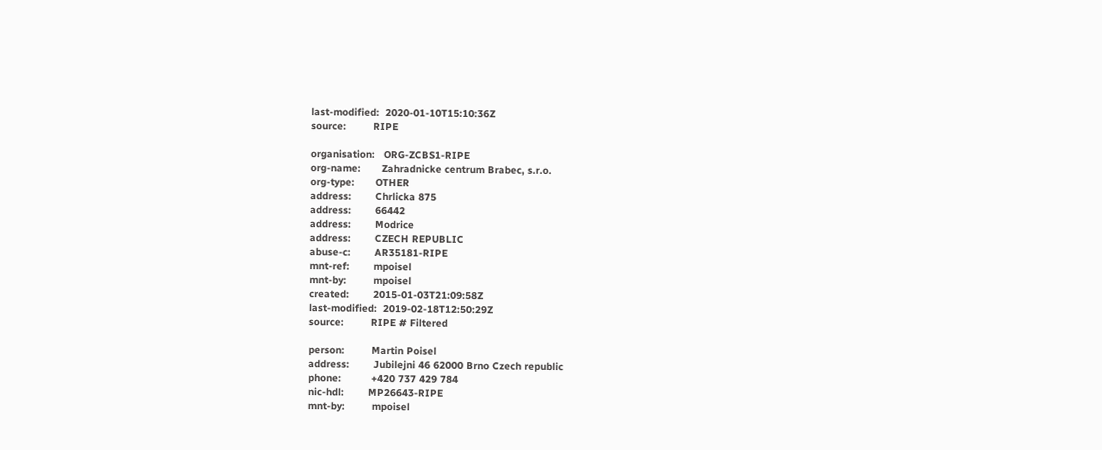last-modified:  2020-01-10T15:10:36Z
source:         RIPE

organisation:   ORG-ZCBS1-RIPE
org-name:       Zahradnicke centrum Brabec, s.r.o.
org-type:       OTHER
address:        Chrlicka 875
address:        66442
address:        Modrice
address:        CZECH REPUBLIC
abuse-c:        AR35181-RIPE
mnt-ref:        mpoisel
mnt-by:         mpoisel
created:        2015-01-03T21:09:58Z
last-modified:  2019-02-18T12:50:29Z
source:         RIPE # Filtered

person:         Martin Poisel
address:        Jubilejni 46 62000 Brno Czech republic
phone:          +420 737 429 784
nic-hdl:        MP26643-RIPE
mnt-by:         mpoisel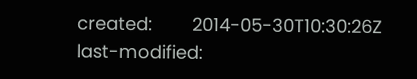created:        2014-05-30T10:30:26Z
last-modified: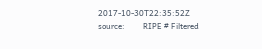2017-10-30T22:35:52Z
source:         RIPE # Filtered